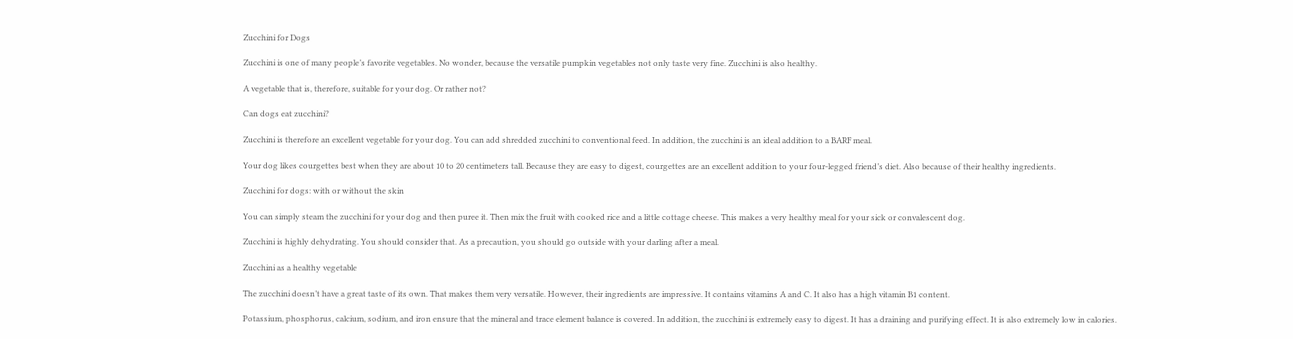Zucchini for Dogs

Zucchini is one of many people’s favorite vegetables. No wonder, because the versatile pumpkin vegetables not only taste very fine. Zucchini is also healthy.

A vegetable that is, therefore, suitable for your dog. Or rather not?

Can dogs eat zucchini?

Zucchini is therefore an excellent vegetable for your dog. You can add shredded zucchini to conventional feed. In addition, the zucchini is an ideal addition to a BARF meal.

Your dog likes courgettes best when they are about 10 to 20 centimeters tall. Because they are easy to digest, courgettes are an excellent addition to your four-legged friend’s diet. Also because of their healthy ingredients.

Zucchini for dogs: with or without the skin

You can simply steam the zucchini for your dog and then puree it. Then mix the fruit with cooked rice and a little cottage cheese. This makes a very healthy meal for your sick or convalescent dog.

Zucchini is highly dehydrating. You should consider that. As a precaution, you should go outside with your darling after a meal.

Zucchini as a healthy vegetable

The zucchini doesn’t have a great taste of its own. That makes them very versatile. However, their ingredients are impressive. It contains vitamins A and C. It also has a high vitamin B1 content.

Potassium, phosphorus, calcium, sodium, and iron ensure that the mineral and trace element balance is covered. In addition, the zucchini is extremely easy to digest. It has a draining and purifying effect. It is also extremely low in calories.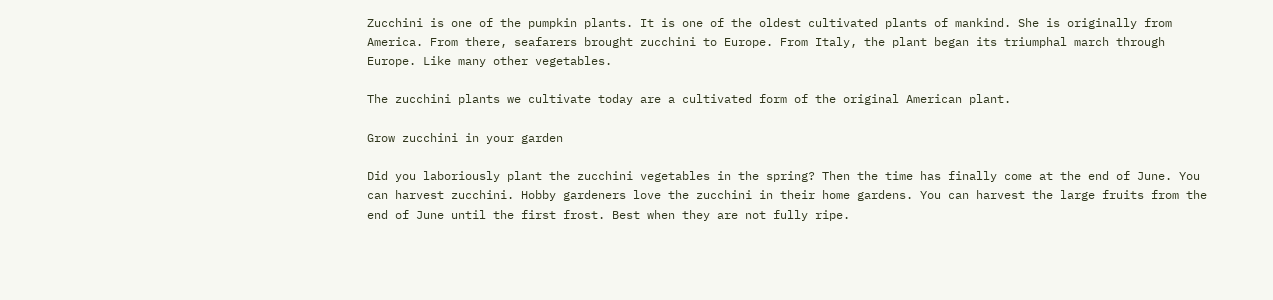Zucchini is one of the pumpkin plants. It is one of the oldest cultivated plants of mankind. She is originally from America. From there, seafarers brought zucchini to Europe. From Italy, the plant began its triumphal march through Europe. Like many other vegetables.

The zucchini plants we cultivate today are a cultivated form of the original American plant.

Grow zucchini in your garden

Did you laboriously plant the zucchini vegetables in the spring? Then the time has finally come at the end of June. You can harvest zucchini. Hobby gardeners love the zucchini in their home gardens. You can harvest the large fruits from the end of June until the first frost. Best when they are not fully ripe.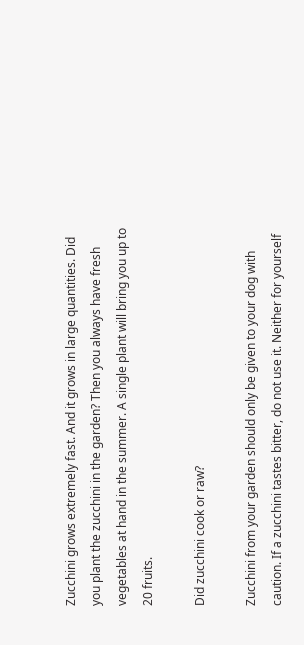Zucchini grows extremely fast. And it grows in large quantities. Did you plant the zucchini in the garden? Then you always have fresh vegetables at hand in the summer. A single plant will bring you up to 20 fruits.

Did zucchini cook or raw?

Zucchini from your garden should only be given to your dog with caution. If a zucchini tastes bitter, do not use it. Neither for yourself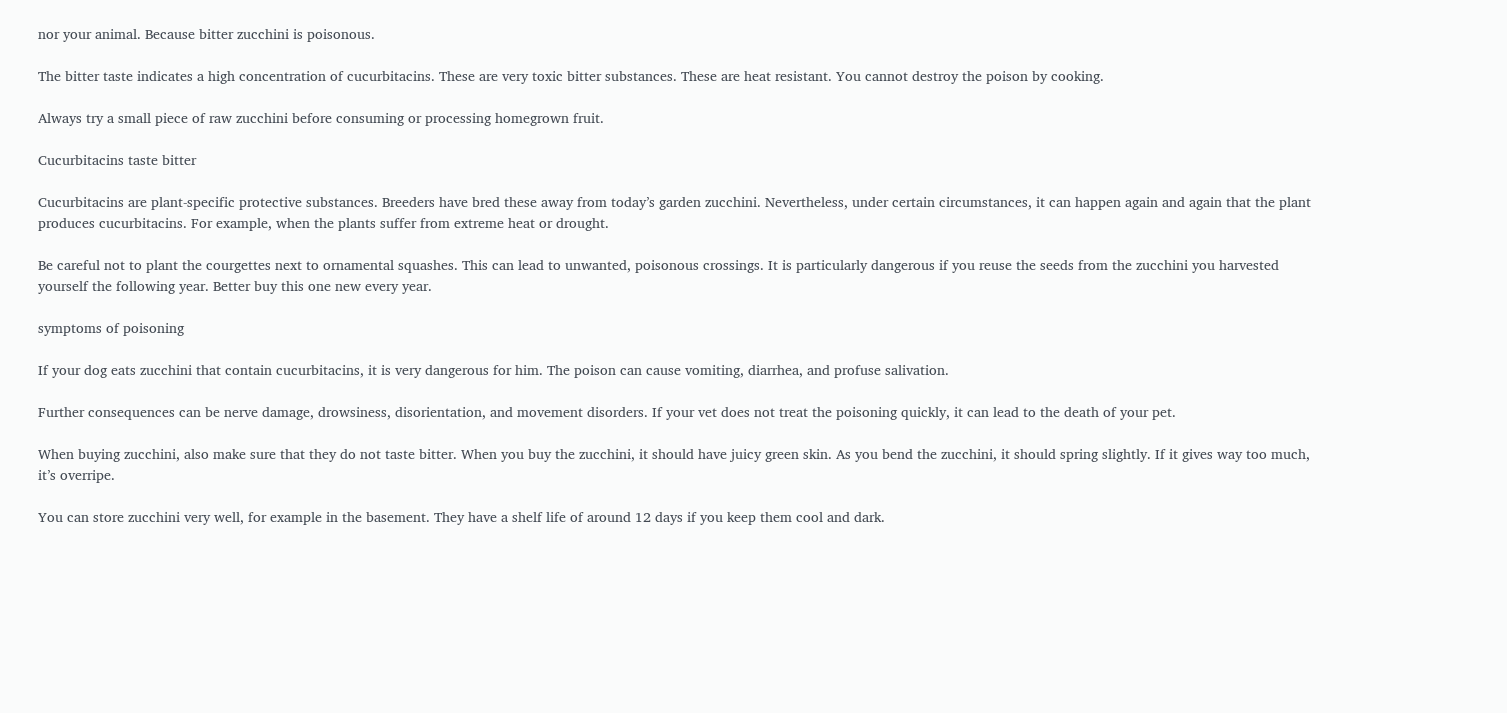nor your animal. Because bitter zucchini is poisonous.

The bitter taste indicates a high concentration of cucurbitacins. These are very toxic bitter substances. These are heat resistant. You cannot destroy the poison by cooking.

Always try a small piece of raw zucchini before consuming or processing homegrown fruit.

Cucurbitacins taste bitter

Cucurbitacins are plant-specific protective substances. Breeders have bred these away from today’s garden zucchini. Nevertheless, under certain circumstances, it can happen again and again that the plant produces cucurbitacins. For example, when the plants suffer from extreme heat or drought.

Be careful not to plant the courgettes next to ornamental squashes. This can lead to unwanted, poisonous crossings. It is particularly dangerous if you reuse the seeds from the zucchini you harvested yourself the following year. Better buy this one new every year.

symptoms of poisoning

If your dog eats zucchini that contain cucurbitacins, it is very dangerous for him. The poison can cause vomiting, diarrhea, and profuse salivation.

Further consequences can be nerve damage, drowsiness, disorientation, and movement disorders. If your vet does not treat the poisoning quickly, it can lead to the death of your pet.

When buying zucchini, also make sure that they do not taste bitter. When you buy the zucchini, it should have juicy green skin. As you bend the zucchini, it should spring slightly. If it gives way too much, it’s overripe.

You can store zucchini very well, for example in the basement. They have a shelf life of around 12 days if you keep them cool and dark.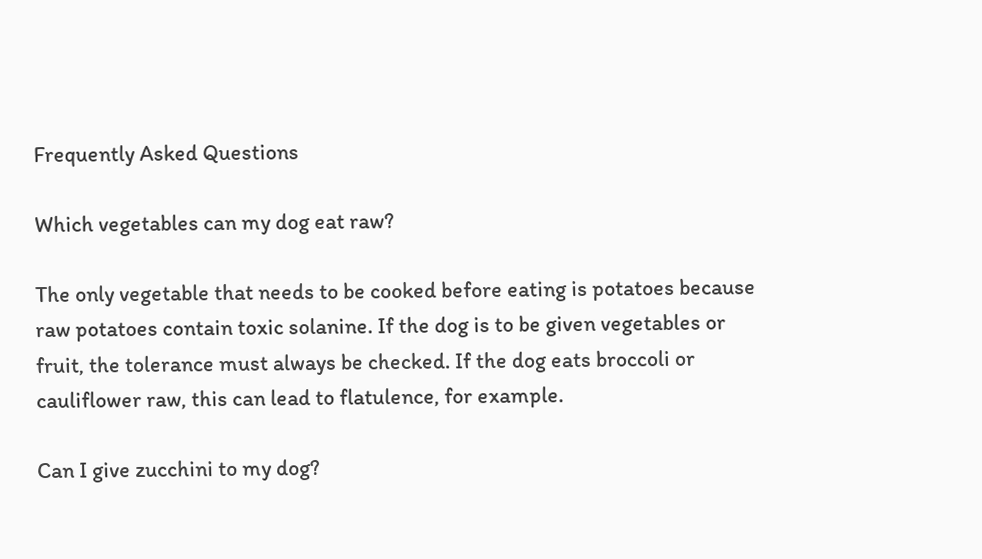Frequently Asked Questions

Which vegetables can my dog eat raw?

The only vegetable that needs to be cooked before eating is potatoes because raw potatoes contain toxic solanine. If the dog is to be given vegetables or fruit, the tolerance must always be checked. If the dog eats broccoli or cauliflower raw, this can lead to flatulence, for example.

Can I give zucchini to my dog?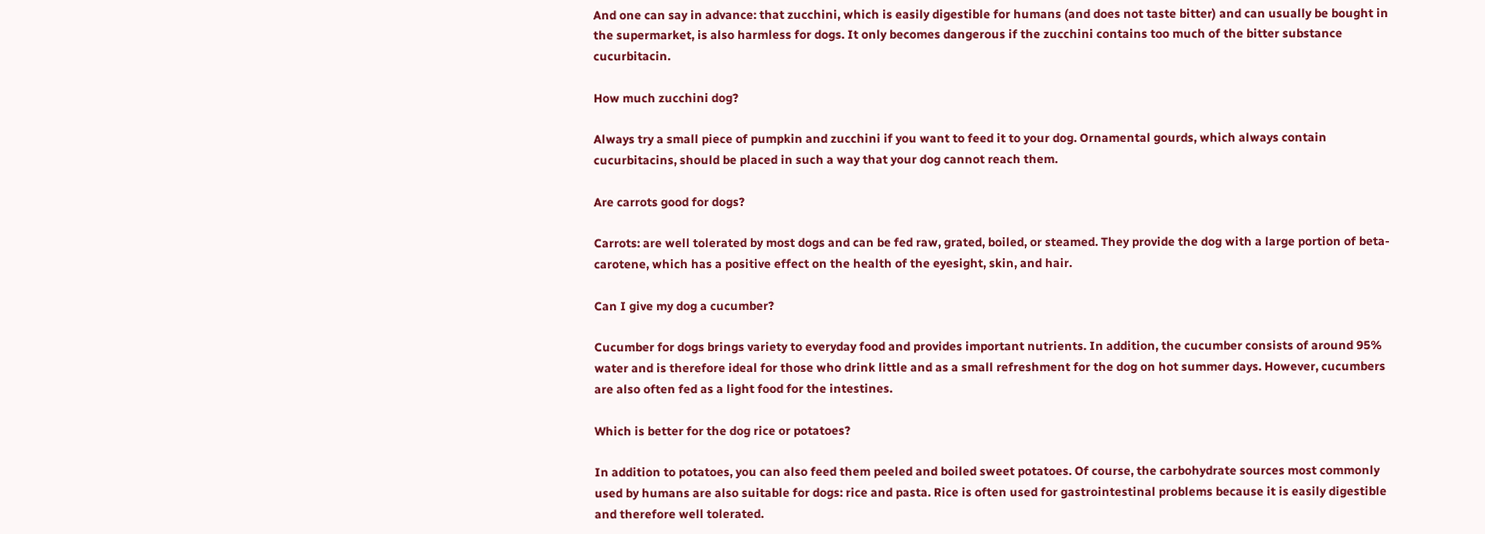And one can say in advance: that zucchini, which is easily digestible for humans (and does not taste bitter) and can usually be bought in the supermarket, is also harmless for dogs. It only becomes dangerous if the zucchini contains too much of the bitter substance cucurbitacin.

How much zucchini dog?

Always try a small piece of pumpkin and zucchini if you want to feed it to your dog. Ornamental gourds, which always contain cucurbitacins, should be placed in such a way that your dog cannot reach them.

Are carrots good for dogs?

Carrots: are well tolerated by most dogs and can be fed raw, grated, boiled, or steamed. They provide the dog with a large portion of beta-carotene, which has a positive effect on the health of the eyesight, skin, and hair.

Can I give my dog a cucumber?

Cucumber for dogs brings variety to everyday food and provides important nutrients. In addition, the cucumber consists of around 95% water and is therefore ideal for those who drink little and as a small refreshment for the dog on hot summer days. However, cucumbers are also often fed as a light food for the intestines.

Which is better for the dog rice or potatoes?

In addition to potatoes, you can also feed them peeled and boiled sweet potatoes. Of course, the carbohydrate sources most commonly used by humans are also suitable for dogs: rice and pasta. Rice is often used for gastrointestinal problems because it is easily digestible and therefore well tolerated.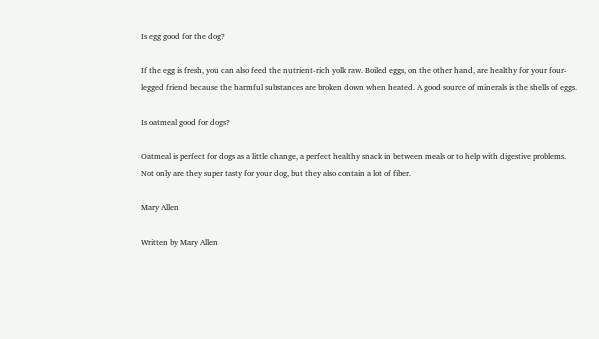Is egg good for the dog?

If the egg is fresh, you can also feed the nutrient-rich yolk raw. Boiled eggs, on the other hand, are healthy for your four-legged friend because the harmful substances are broken down when heated. A good source of minerals is the shells of eggs.

Is oatmeal good for dogs?

Oatmeal is perfect for dogs as a little change, a perfect healthy snack in between meals or to help with digestive problems. Not only are they super tasty for your dog, but they also contain a lot of fiber.

Mary Allen

Written by Mary Allen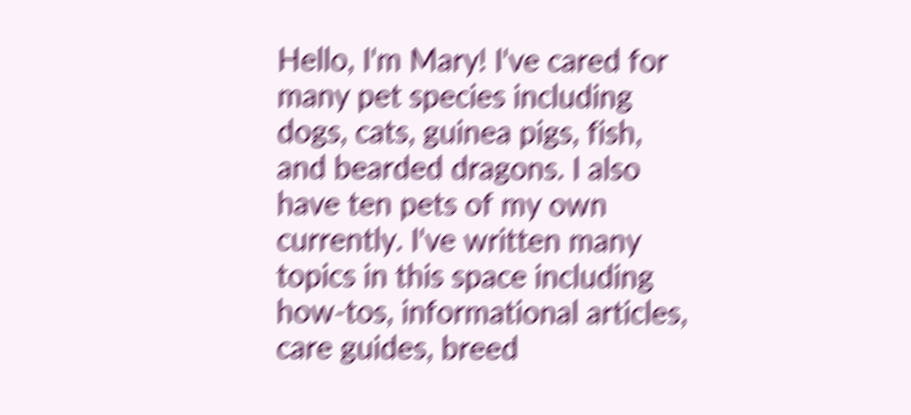Hello, I'm Mary! I've cared for many pet species including dogs, cats, guinea pigs, fish, and bearded dragons. I also have ten pets of my own currently. I've written many topics in this space including how-tos, informational articles, care guides, breed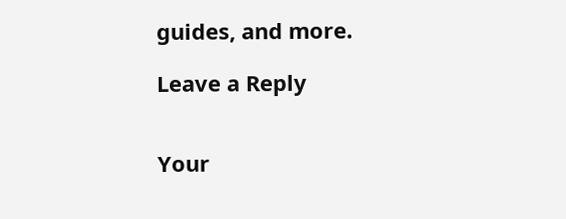guides, and more.

Leave a Reply


Your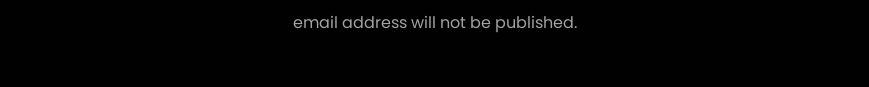email address will not be published.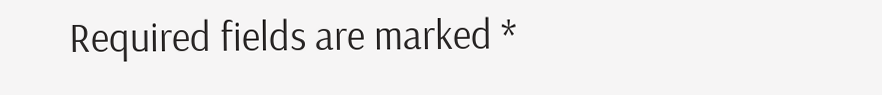Required fields are marked *